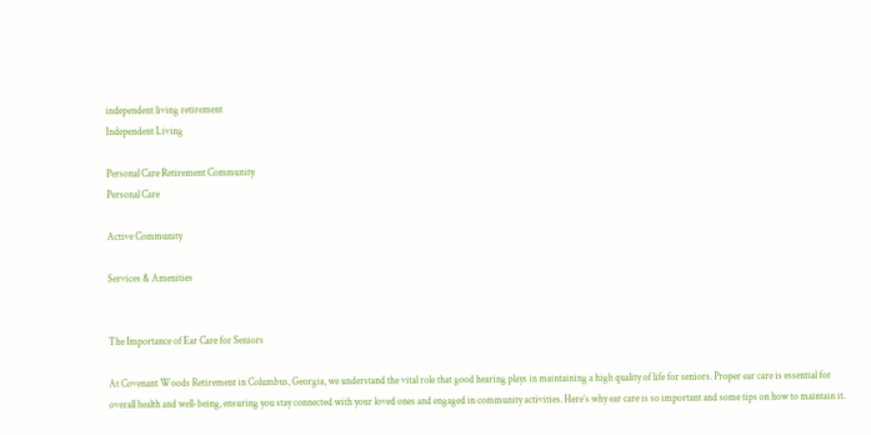independent living retirement
Independent Living

Personal Care Retirement Community
Personal Care

Active Community

Services & Amenities


The Importance of Ear Care for Seniors

At Covenant Woods Retirement in Columbus, Georgia, we understand the vital role that good hearing plays in maintaining a high quality of life for seniors. Proper ear care is essential for overall health and well-being, ensuring you stay connected with your loved ones and engaged in community activities. Here’s why ear care is so important and some tips on how to maintain it.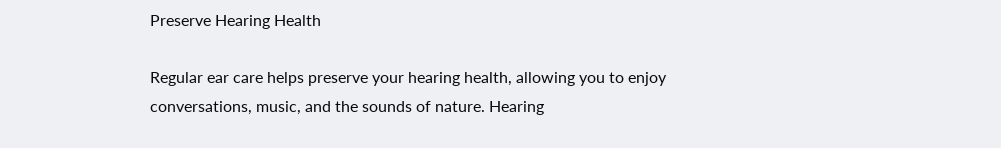Preserve Hearing Health

Regular ear care helps preserve your hearing health, allowing you to enjoy conversations, music, and the sounds of nature. Hearing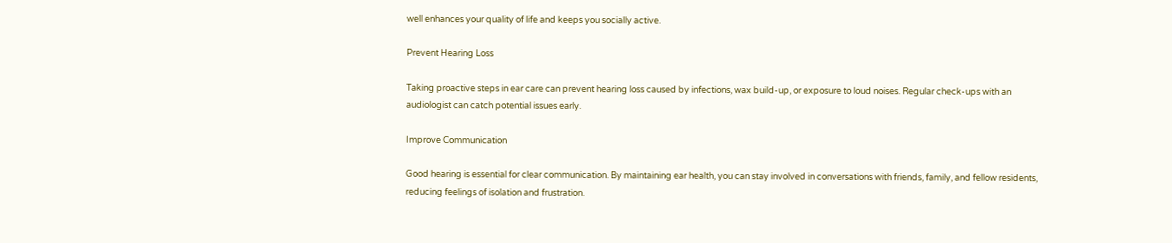well enhances your quality of life and keeps you socially active.

Prevent Hearing Loss

Taking proactive steps in ear care can prevent hearing loss caused by infections, wax build-up, or exposure to loud noises. Regular check-ups with an audiologist can catch potential issues early.

Improve Communication

Good hearing is essential for clear communication. By maintaining ear health, you can stay involved in conversations with friends, family, and fellow residents, reducing feelings of isolation and frustration.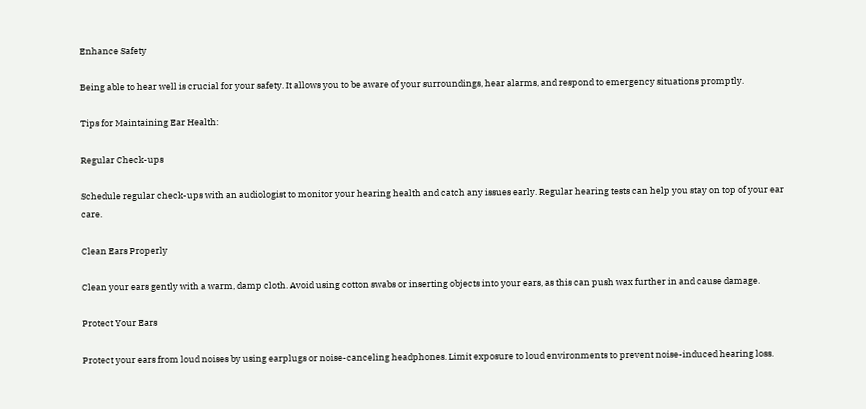Enhance Safety

Being able to hear well is crucial for your safety. It allows you to be aware of your surroundings, hear alarms, and respond to emergency situations promptly.

Tips for Maintaining Ear Health:

Regular Check-ups

Schedule regular check-ups with an audiologist to monitor your hearing health and catch any issues early. Regular hearing tests can help you stay on top of your ear care.

Clean Ears Properly

Clean your ears gently with a warm, damp cloth. Avoid using cotton swabs or inserting objects into your ears, as this can push wax further in and cause damage.

Protect Your Ears

Protect your ears from loud noises by using earplugs or noise-canceling headphones. Limit exposure to loud environments to prevent noise-induced hearing loss.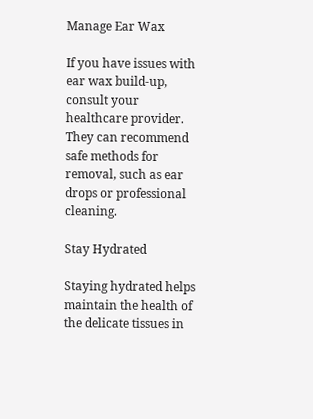Manage Ear Wax

If you have issues with ear wax build-up, consult your healthcare provider. They can recommend safe methods for removal, such as ear drops or professional cleaning.

Stay Hydrated

Staying hydrated helps maintain the health of the delicate tissues in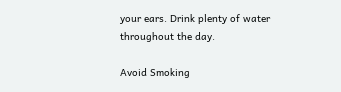your ears. Drink plenty of water throughout the day.

Avoid Smoking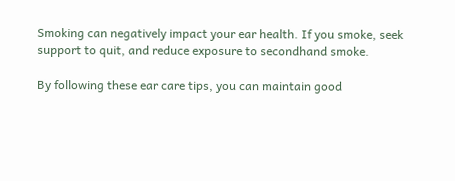Smoking can negatively impact your ear health. If you smoke, seek support to quit, and reduce exposure to secondhand smoke.

By following these ear care tips, you can maintain good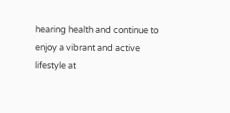hearing health and continue to enjoy a vibrant and active lifestyle at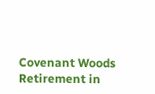Covenant Woods Retirement in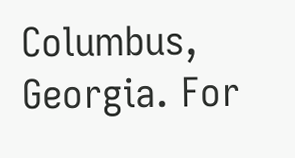Columbus, Georgia. For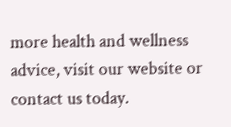more health and wellness advice, visit our website or contact us today.